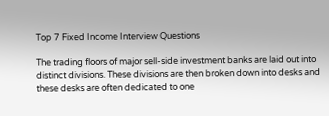Top 7 Fixed Income Interview Questions

The trading floors of major sell-side investment banks are laid out into distinct divisions. These divisions are then broken down into desks and these desks are often dedicated to one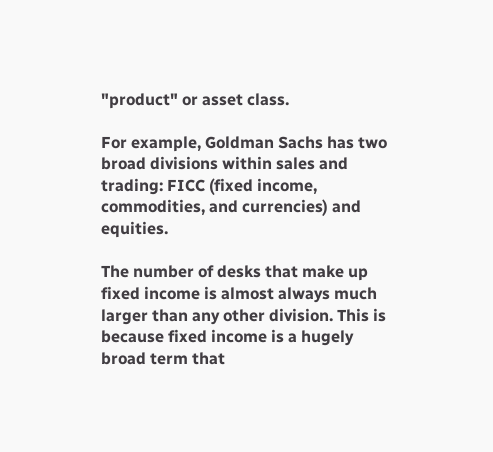"product" or asset class.

For example, Goldman Sachs has two broad divisions within sales and trading: FICC (fixed income, commodities, and currencies) and equities.

The number of desks that make up fixed income is almost always much larger than any other division. This is because fixed income is a hugely broad term that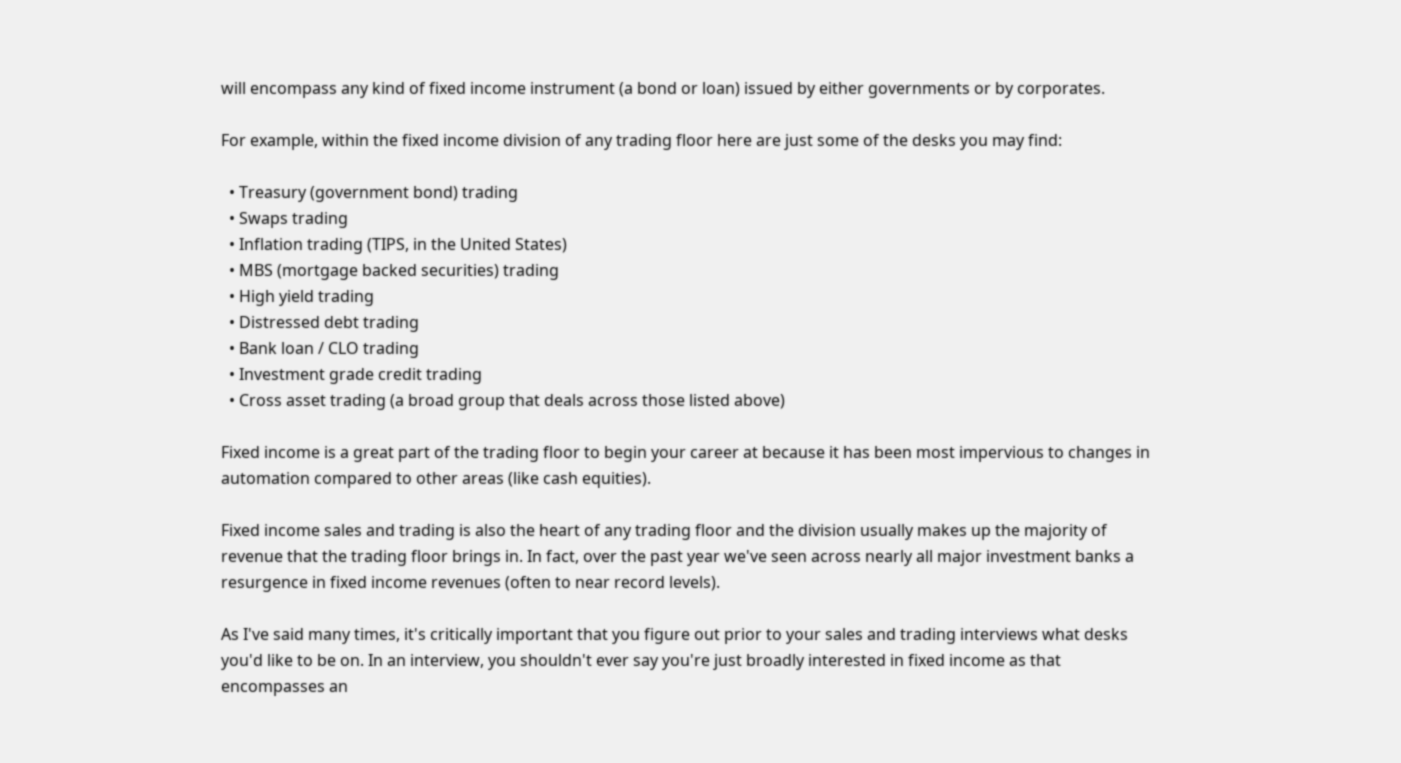will encompass any kind of fixed income instrument (a bond or loan) issued by either governments or by corporates.

For example, within the fixed income division of any trading floor here are just some of the desks you may find:

  • Treasury (government bond) trading
  • Swaps trading
  • Inflation trading (TIPS, in the United States)
  • MBS (mortgage backed securities) trading
  • High yield trading
  • Distressed debt trading
  • Bank loan / CLO trading
  • Investment grade credit trading
  • Cross asset trading (a broad group that deals across those listed above)

Fixed income is a great part of the trading floor to begin your career at because it has been most impervious to changes in automation compared to other areas (like cash equities).

Fixed income sales and trading is also the heart of any trading floor and the division usually makes up the majority of revenue that the trading floor brings in. In fact, over the past year we've seen across nearly all major investment banks a resurgence in fixed income revenues (often to near record levels).

As I've said many times, it's critically important that you figure out prior to your sales and trading interviews what desks you'd like to be on. In an interview, you shouldn't ever say you're just broadly interested in fixed income as that encompasses an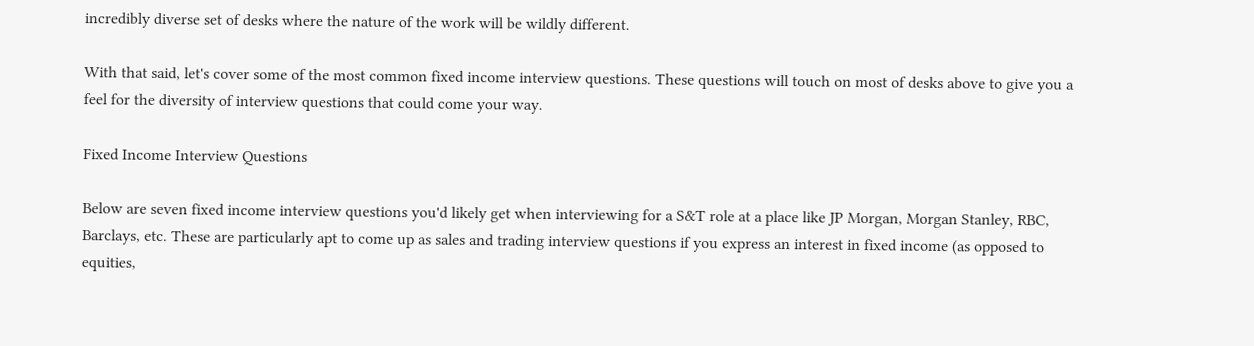incredibly diverse set of desks where the nature of the work will be wildly different.

With that said, let's cover some of the most common fixed income interview questions. These questions will touch on most of desks above to give you a feel for the diversity of interview questions that could come your way.

Fixed Income Interview Questions

Below are seven fixed income interview questions you'd likely get when interviewing for a S&T role at a place like JP Morgan, Morgan Stanley, RBC, Barclays, etc. These are particularly apt to come up as sales and trading interview questions if you express an interest in fixed income (as opposed to equities,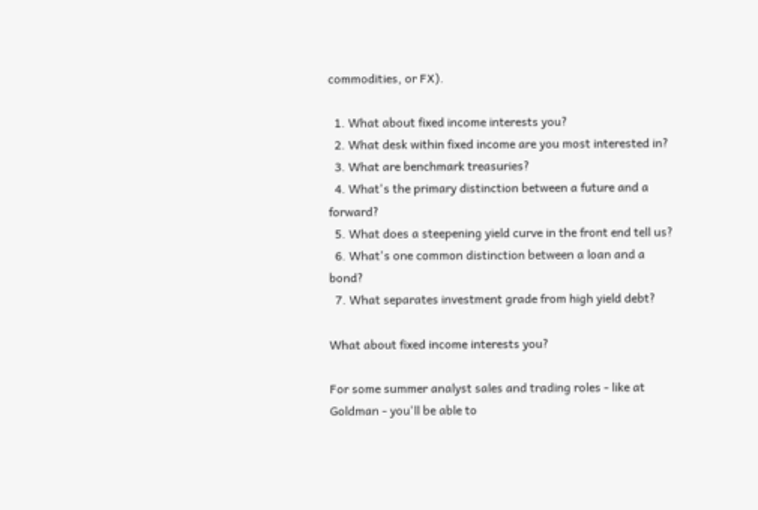commodities, or FX).

  1. What about fixed income interests you?
  2. What desk within fixed income are you most interested in?
  3. What are benchmark treasuries?
  4. What's the primary distinction between a future and a forward?
  5. What does a steepening yield curve in the front end tell us?
  6. What's one common distinction between a loan and a bond?
  7. What separates investment grade from high yield debt?

What about fixed income interests you?

For some summer analyst sales and trading roles - like at Goldman - you'll be able to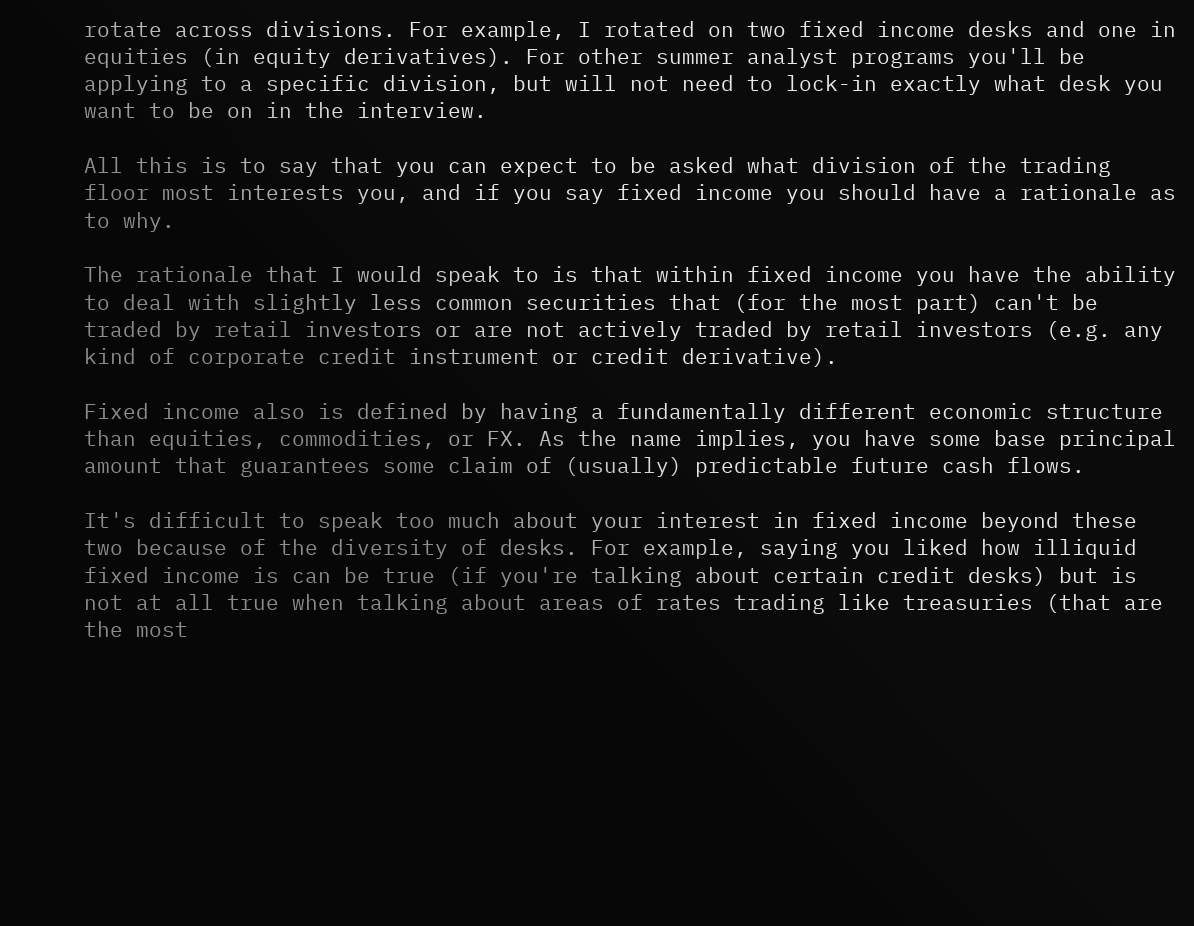rotate across divisions. For example, I rotated on two fixed income desks and one in equities (in equity derivatives). For other summer analyst programs you'll be applying to a specific division, but will not need to lock-in exactly what desk you want to be on in the interview.

All this is to say that you can expect to be asked what division of the trading floor most interests you, and if you say fixed income you should have a rationale as to why.

The rationale that I would speak to is that within fixed income you have the ability to deal with slightly less common securities that (for the most part) can't be traded by retail investors or are not actively traded by retail investors (e.g. any kind of corporate credit instrument or credit derivative).

Fixed income also is defined by having a fundamentally different economic structure than equities, commodities, or FX. As the name implies, you have some base principal amount that guarantees some claim of (usually) predictable future cash flows.

It's difficult to speak too much about your interest in fixed income beyond these two because of the diversity of desks. For example, saying you liked how illiquid fixed income is can be true (if you're talking about certain credit desks) but is not at all true when talking about areas of rates trading like treasuries (that are the most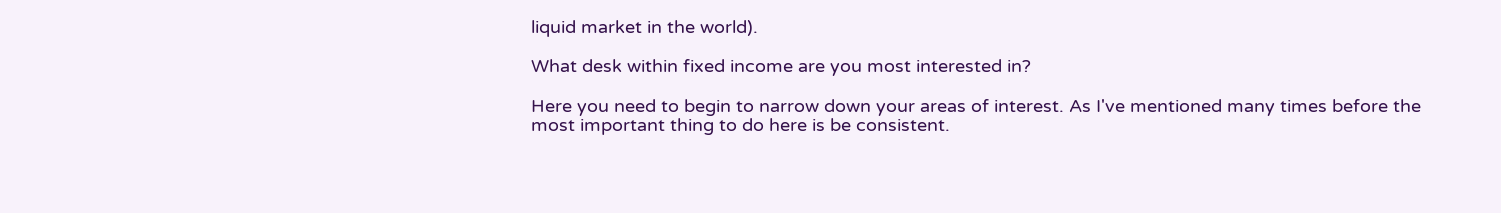liquid market in the world).

What desk within fixed income are you most interested in?

Here you need to begin to narrow down your areas of interest. As I've mentioned many times before the most important thing to do here is be consistent.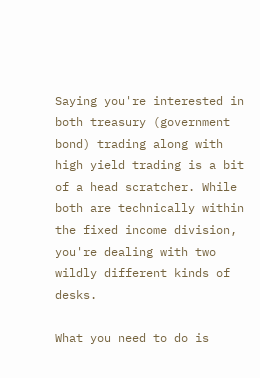Saying you're interested in both treasury (government bond) trading along with high yield trading is a bit of a head scratcher. While both are technically within the fixed income division, you're dealing with two wildly different kinds of desks.

What you need to do is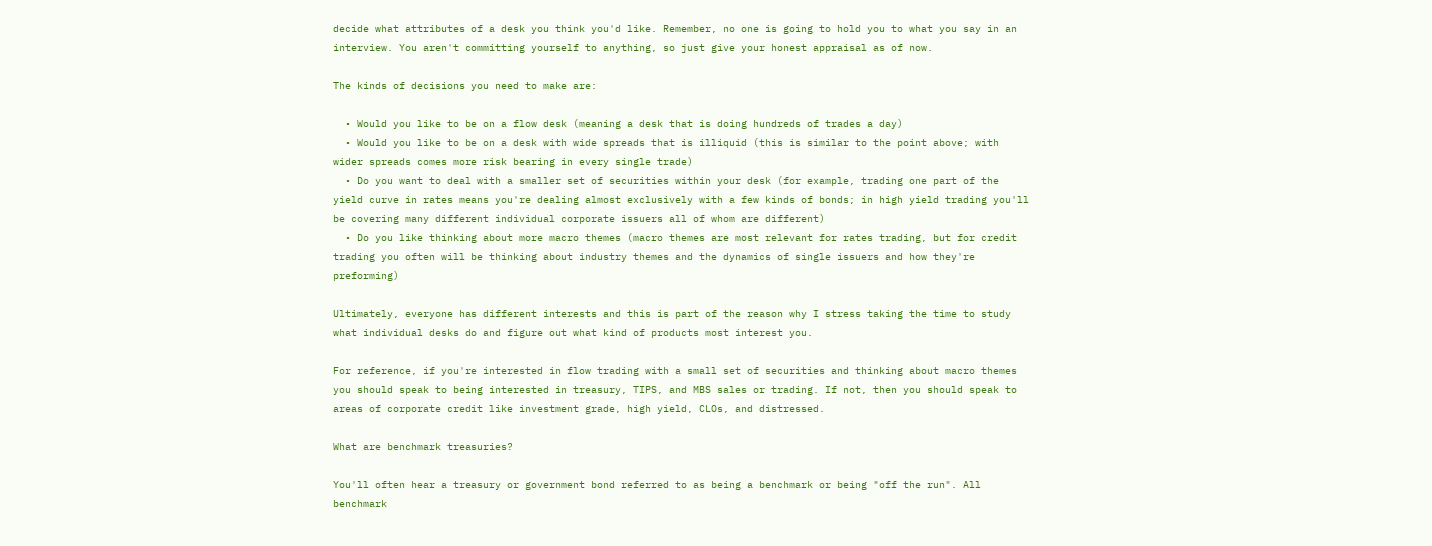decide what attributes of a desk you think you'd like. Remember, no one is going to hold you to what you say in an interview. You aren't committing yourself to anything, so just give your honest appraisal as of now.

The kinds of decisions you need to make are:

  • Would you like to be on a flow desk (meaning a desk that is doing hundreds of trades a day)
  • Would you like to be on a desk with wide spreads that is illiquid (this is similar to the point above; with wider spreads comes more risk bearing in every single trade)
  • Do you want to deal with a smaller set of securities within your desk (for example, trading one part of the yield curve in rates means you're dealing almost exclusively with a few kinds of bonds; in high yield trading you'll be covering many different individual corporate issuers all of whom are different)
  • Do you like thinking about more macro themes (macro themes are most relevant for rates trading, but for credit trading you often will be thinking about industry themes and the dynamics of single issuers and how they're preforming)

Ultimately, everyone has different interests and this is part of the reason why I stress taking the time to study what individual desks do and figure out what kind of products most interest you.

For reference, if you're interested in flow trading with a small set of securities and thinking about macro themes you should speak to being interested in treasury, TIPS, and MBS sales or trading. If not, then you should speak to areas of corporate credit like investment grade, high yield, CLOs, and distressed.

What are benchmark treasuries?

You'll often hear a treasury or government bond referred to as being a benchmark or being "off the run". All benchmark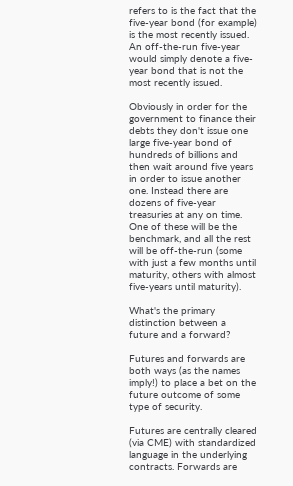refers to is the fact that the five-year bond (for example) is the most recently issued. An off-the-run five-year would simply denote a five-year bond that is not the most recently issued.

Obviously in order for the government to finance their debts they don't issue one large five-year bond of hundreds of billions and then wait around five years in order to issue another one. Instead there are dozens of five-year treasuries at any on time. One of these will be the benchmark, and all the rest will be off-the-run (some with just a few months until maturity, others with almost five-years until maturity).

What's the primary distinction between a future and a forward?

Futures and forwards are both ways (as the names imply!) to place a bet on the future outcome of some type of security.

Futures are centrally cleared (via CME) with standardized language in the underlying contracts. Forwards are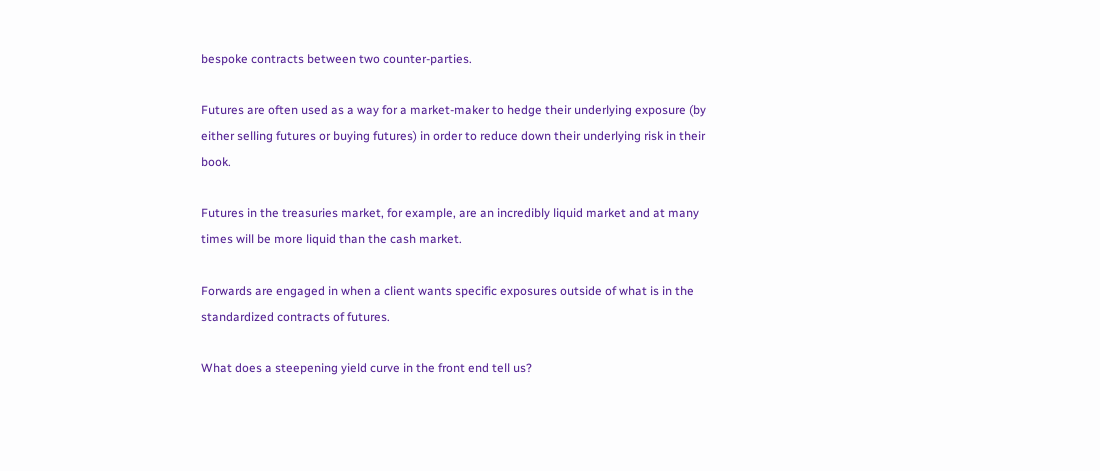bespoke contracts between two counter-parties.

Futures are often used as a way for a market-maker to hedge their underlying exposure (by either selling futures or buying futures) in order to reduce down their underlying risk in their book.

Futures in the treasuries market, for example, are an incredibly liquid market and at many times will be more liquid than the cash market.

Forwards are engaged in when a client wants specific exposures outside of what is in the standardized contracts of futures.

What does a steepening yield curve in the front end tell us?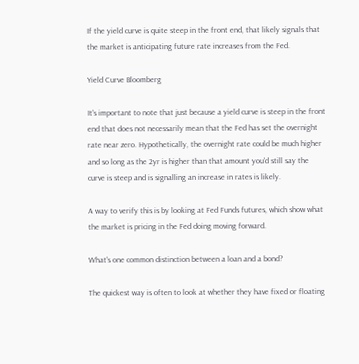If the yield curve is quite steep in the front end, that likely signals that the market is anticipating future rate increases from the Fed.

Yield Curve Bloomberg

It's important to note that just because a yield curve is steep in the front end that does not necessarily mean that the Fed has set the overnight rate near zero. Hypothetically, the overnight rate could be much higher and so long as the 2yr is higher than that amount you'd still say the curve is steep and is signalling an increase in rates is likely.

A way to verify this is by looking at Fed Funds futures, which show what the market is pricing in the Fed doing moving forward.

What's one common distinction between a loan and a bond?

The quickest way is often to look at whether they have fixed or floating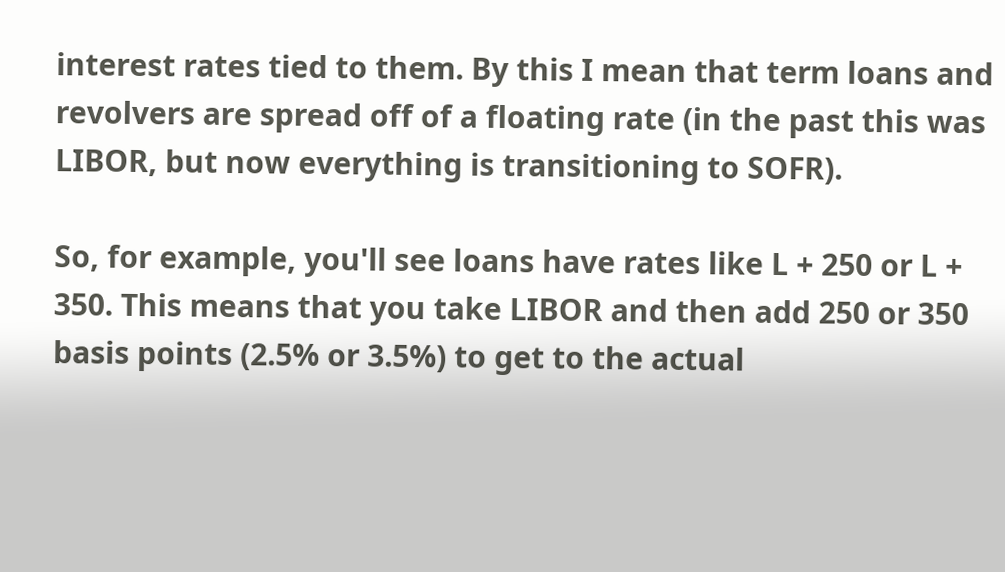interest rates tied to them. By this I mean that term loans and revolvers are spread off of a floating rate (in the past this was LIBOR, but now everything is transitioning to SOFR).

So, for example, you'll see loans have rates like L + 250 or L + 350. This means that you take LIBOR and then add 250 or 350 basis points (2.5% or 3.5%) to get to the actual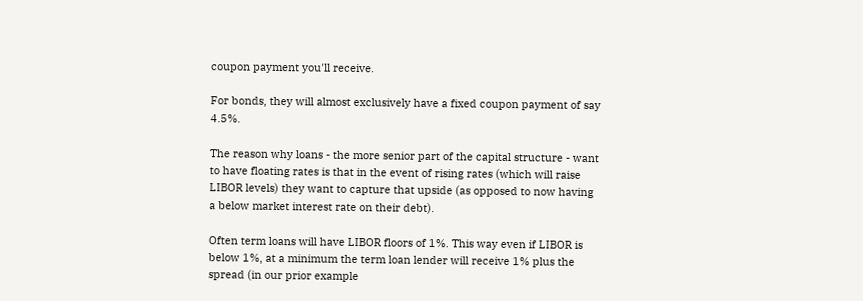coupon payment you'll receive.

For bonds, they will almost exclusively have a fixed coupon payment of say 4.5%.

The reason why loans - the more senior part of the capital structure - want to have floating rates is that in the event of rising rates (which will raise LIBOR levels) they want to capture that upside (as opposed to now having a below market interest rate on their debt).

Often term loans will have LIBOR floors of 1%. This way even if LIBOR is below 1%, at a minimum the term loan lender will receive 1% plus the spread (in our prior example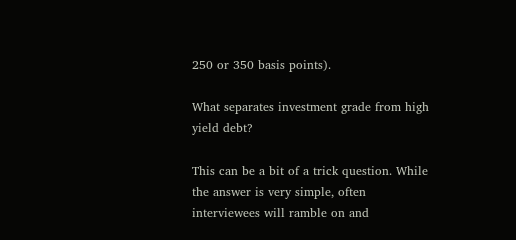250 or 350 basis points).

What separates investment grade from high yield debt?

This can be a bit of a trick question. While the answer is very simple, often interviewees will ramble on and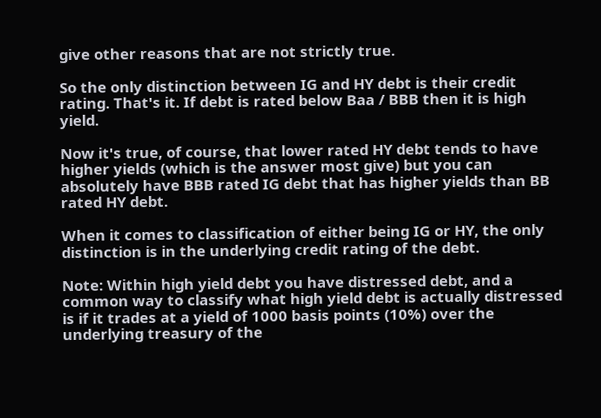give other reasons that are not strictly true.

So the only distinction between IG and HY debt is their credit rating. That's it. If debt is rated below Baa / BBB then it is high yield.

Now it's true, of course, that lower rated HY debt tends to have higher yields (which is the answer most give) but you can absolutely have BBB rated IG debt that has higher yields than BB rated HY debt.

When it comes to classification of either being IG or HY, the only distinction is in the underlying credit rating of the debt.

Note: Within high yield debt you have distressed debt, and a common way to classify what high yield debt is actually distressed is if it trades at a yield of 1000 basis points (10%) over the underlying treasury of the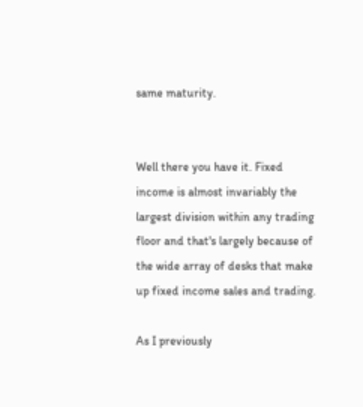same maturity.


Well there you have it. Fixed income is almost invariably the largest division within any trading floor and that's largely because of the wide array of desks that make up fixed income sales and trading.

As I previously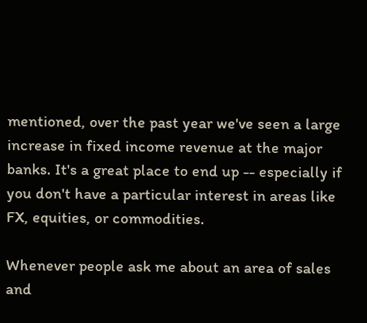mentioned, over the past year we've seen a large increase in fixed income revenue at the major banks. It's a great place to end up -- especially if you don't have a particular interest in areas like FX, equities, or commodities.

Whenever people ask me about an area of sales and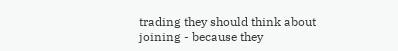trading they should think about joining - because they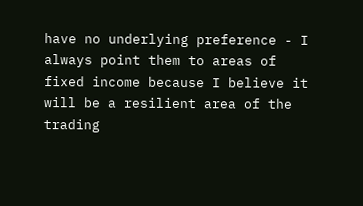have no underlying preference - I always point them to areas of fixed income because I believe it will be a resilient area of the trading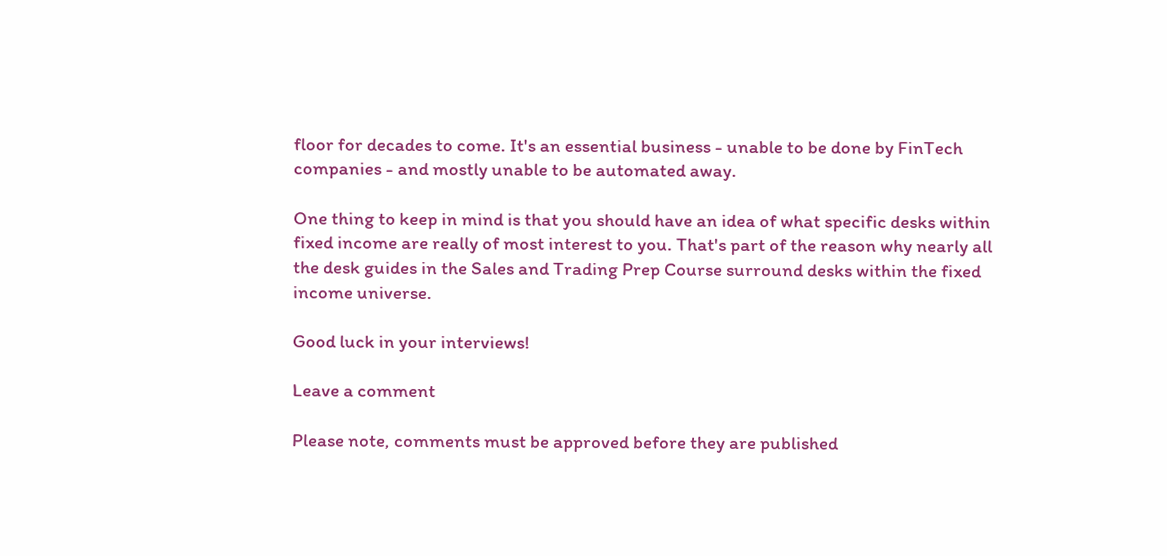floor for decades to come. It's an essential business - unable to be done by FinTech companies - and mostly unable to be automated away.

One thing to keep in mind is that you should have an idea of what specific desks within fixed income are really of most interest to you. That's part of the reason why nearly all the desk guides in the Sales and Trading Prep Course surround desks within the fixed income universe.

Good luck in your interviews!

Leave a comment

Please note, comments must be approved before they are published